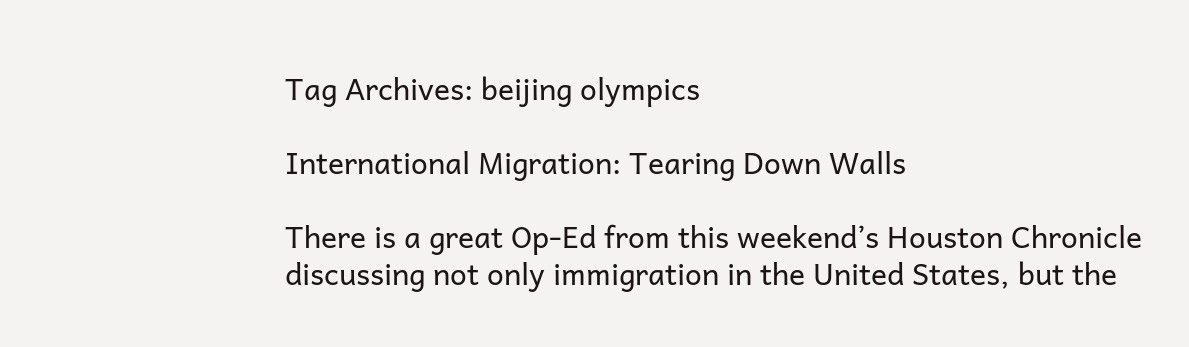Tag Archives: beijing olympics

International Migration: Tearing Down Walls

There is a great Op-Ed from this weekend’s Houston Chronicle discussing not only immigration in the United States, but the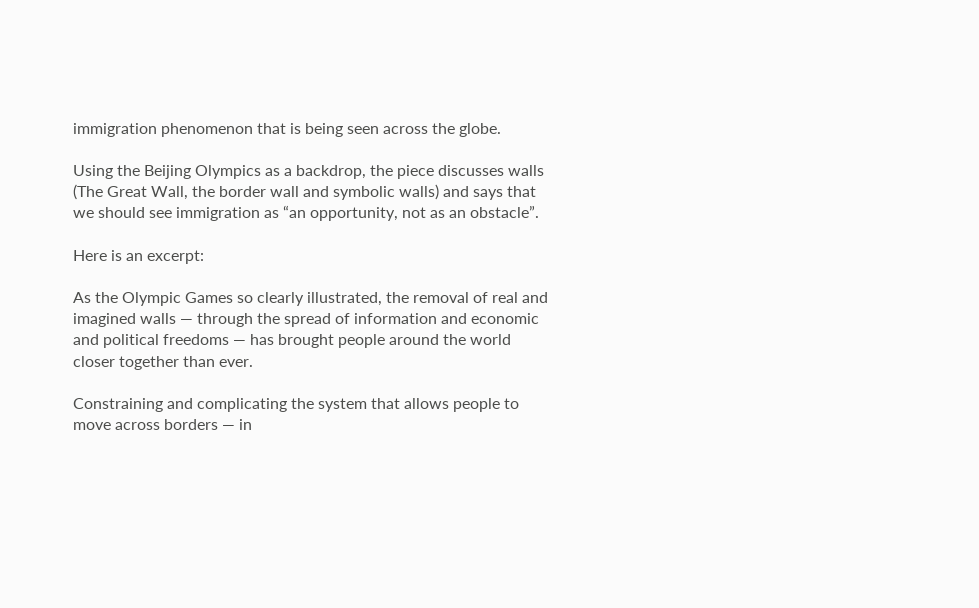immigration phenomenon that is being seen across the globe.

Using the Beijing Olympics as a backdrop, the piece discusses walls (The Great Wall, the border wall and symbolic walls) and says that we should see immigration as “an opportunity, not as an obstacle”.

Here is an excerpt:

As the Olympic Games so clearly illustrated, the removal of real and imagined walls — through the spread of information and economic and political freedoms — has brought people around the world closer together than ever.

Constraining and complicating the system that allows people to move across borders — in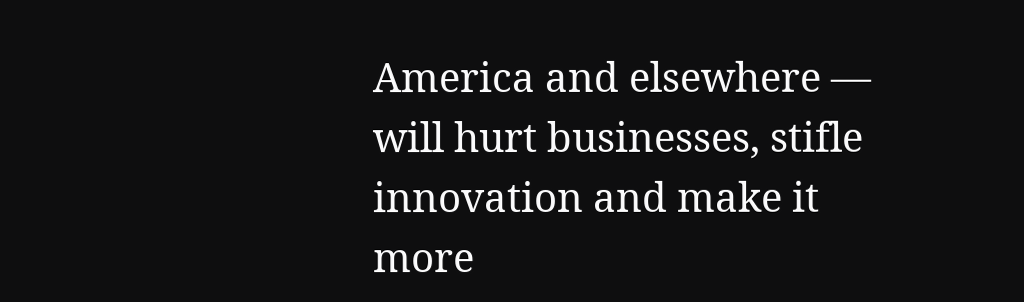America and elsewhere — will hurt businesses, stifle innovation and make it more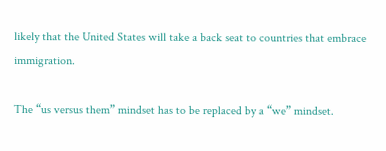likely that the United States will take a back seat to countries that embrace immigration.

The “us versus them” mindset has to be replaced by a “we” mindset.